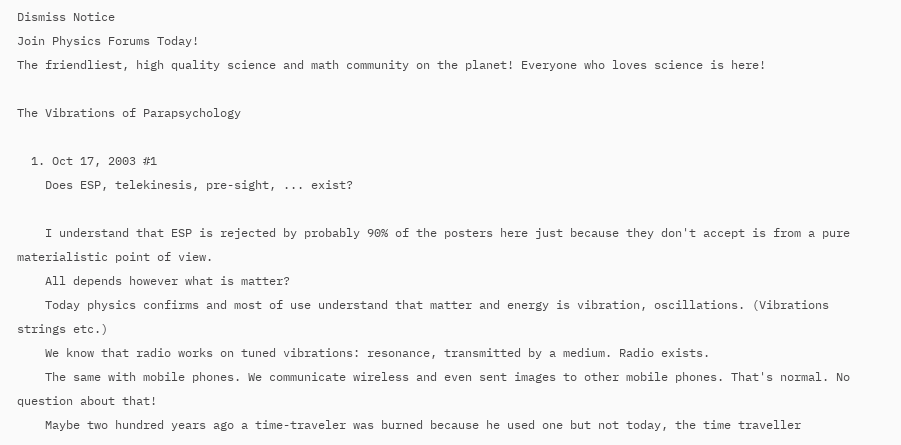Dismiss Notice
Join Physics Forums Today!
The friendliest, high quality science and math community on the planet! Everyone who loves science is here!

The Vibrations of Parapsychology

  1. Oct 17, 2003 #1
    Does ESP, telekinesis, pre-sight, ... exist?

    I understand that ESP is rejected by probably 90% of the posters here just because they don't accept is from a pure materialistic point of view.
    All depends however what is matter?
    Today physics confirms and most of use understand that matter and energy is vibration, oscillations. (Vibrations strings etc.)
    We know that radio works on tuned vibrations: resonance, transmitted by a medium. Radio exists.
    The same with mobile phones. We communicate wireless and even sent images to other mobile phones. That's normal. No question about that!
    Maybe two hundred years ago a time-traveler was burned because he used one but not today, the time traveller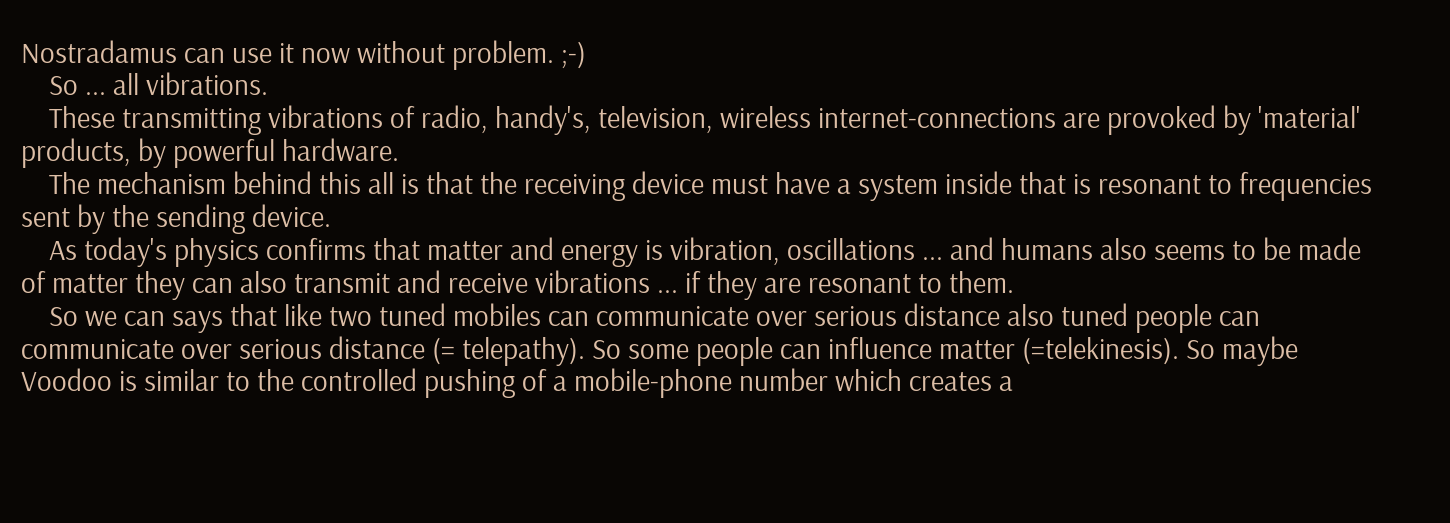Nostradamus can use it now without problem. ;-)
    So ... all vibrations.
    These transmitting vibrations of radio, handy's, television, wireless internet-connections are provoked by 'material' products, by powerful hardware.
    The mechanism behind this all is that the receiving device must have a system inside that is resonant to frequencies sent by the sending device.
    As today's physics confirms that matter and energy is vibration, oscillations ... and humans also seems to be made of matter they can also transmit and receive vibrations ... if they are resonant to them.
    So we can says that like two tuned mobiles can communicate over serious distance also tuned people can communicate over serious distance (= telepathy). So some people can influence matter (=telekinesis). So maybe Voodoo is similar to the controlled pushing of a mobile-phone number which creates a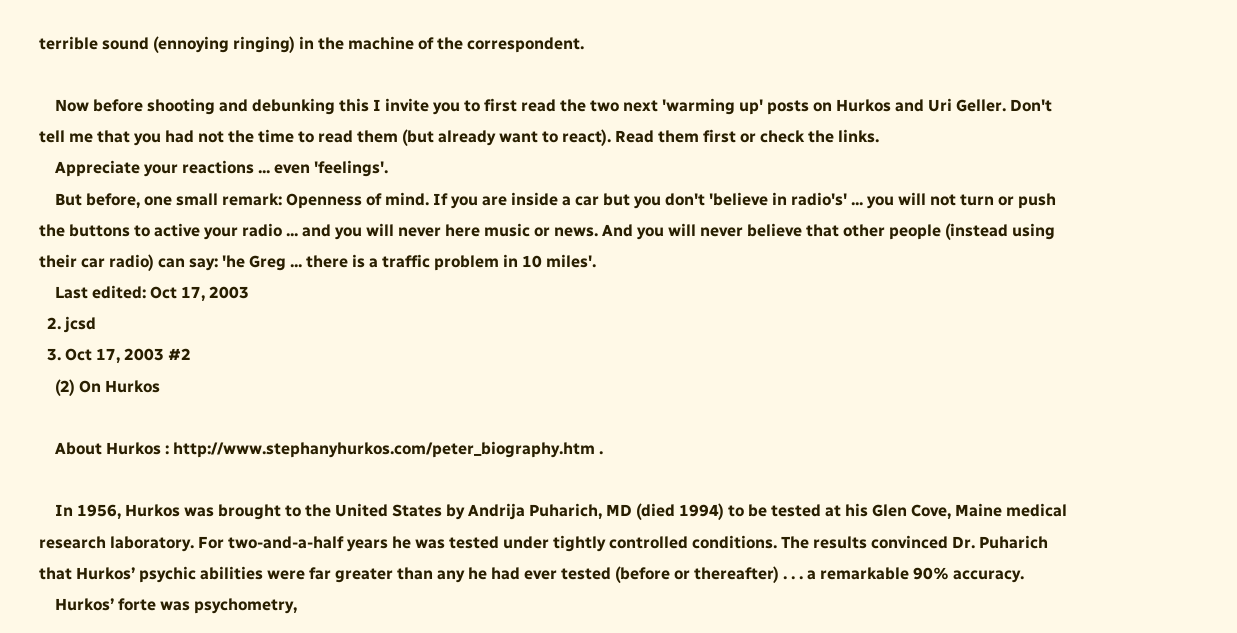terrible sound (ennoying ringing) in the machine of the correspondent.

    Now before shooting and debunking this I invite you to first read the two next 'warming up' posts on Hurkos and Uri Geller. Don't tell me that you had not the time to read them (but already want to react). Read them first or check the links.
    Appreciate your reactions ... even 'feelings'.
    But before, one small remark: Openness of mind. If you are inside a car but you don't 'believe in radio's' ... you will not turn or push the buttons to active your radio ... and you will never here music or news. And you will never believe that other people (instead using their car radio) can say: 'he Greg ... there is a traffic problem in 10 miles'.
    Last edited: Oct 17, 2003
  2. jcsd
  3. Oct 17, 2003 #2
    (2) On Hurkos

    About Hurkos : http://www.stephanyhurkos.com/peter_biography.htm .

    In 1956, Hurkos was brought to the United States by Andrija Puharich, MD (died 1994) to be tested at his Glen Cove, Maine medical research laboratory. For two-and-a-half years he was tested under tightly controlled conditions. The results convinced Dr. Puharich that Hurkos’ psychic abilities were far greater than any he had ever tested (before or thereafter) . . . a remarkable 90% accuracy.
    Hurkos’ forte was psychometry,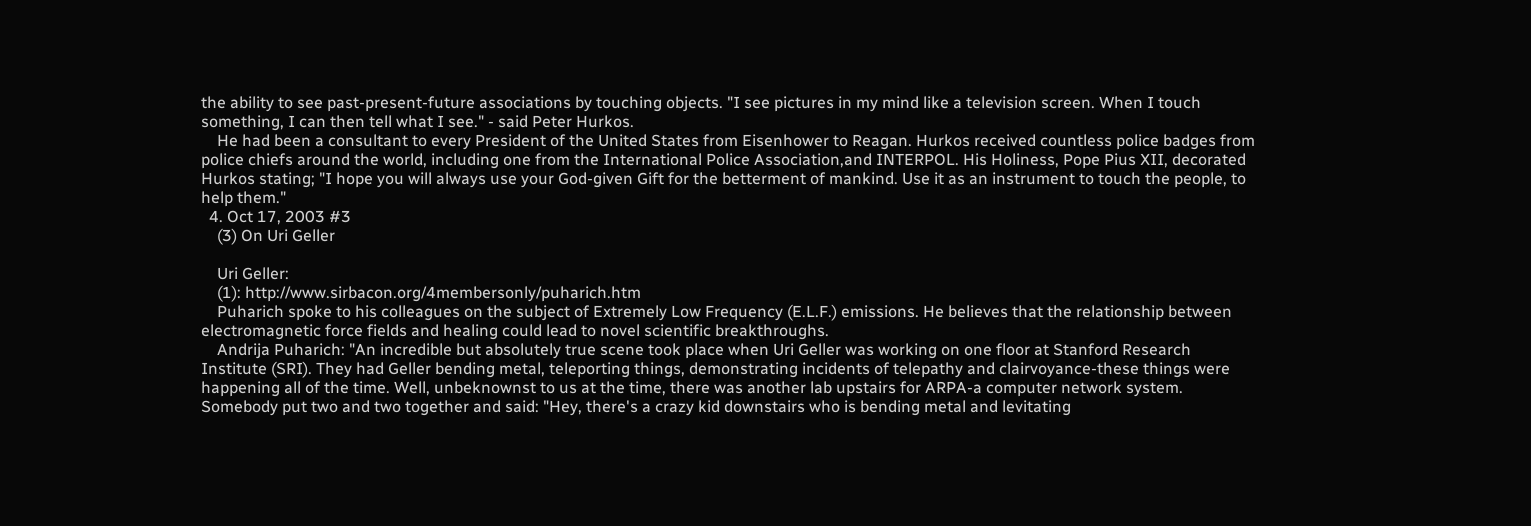the ability to see past-present-future associations by touching objects. "I see pictures in my mind like a television screen. When I touch something, I can then tell what I see." - said Peter Hurkos.
    He had been a consultant to every President of the United States from Eisenhower to Reagan. Hurkos received countless police badges from police chiefs around the world, including one from the International Police Association,and INTERPOL. His Holiness, Pope Pius XII, decorated Hurkos stating; "I hope you will always use your God-given Gift for the betterment of mankind. Use it as an instrument to touch the people, to help them."
  4. Oct 17, 2003 #3
    (3) On Uri Geller

    Uri Geller:
    (1): http://www.sirbacon.org/4membersonly/puharich.htm
    Puharich spoke to his colleagues on the subject of Extremely Low Frequency (E.L.F.) emissions. He believes that the relationship between electromagnetic force fields and healing could lead to novel scientific breakthroughs.
    Andrija Puharich: "An incredible but absolutely true scene took place when Uri Geller was working on one floor at Stanford Research Institute (SRI). They had Geller bending metal, teleporting things, demonstrating incidents of telepathy and clairvoyance-these things were happening all of the time. Well, unbeknownst to us at the time, there was another lab upstairs for ARPA-a computer network system. Somebody put two and two together and said: "Hey, there's a crazy kid downstairs who is bending metal and levitating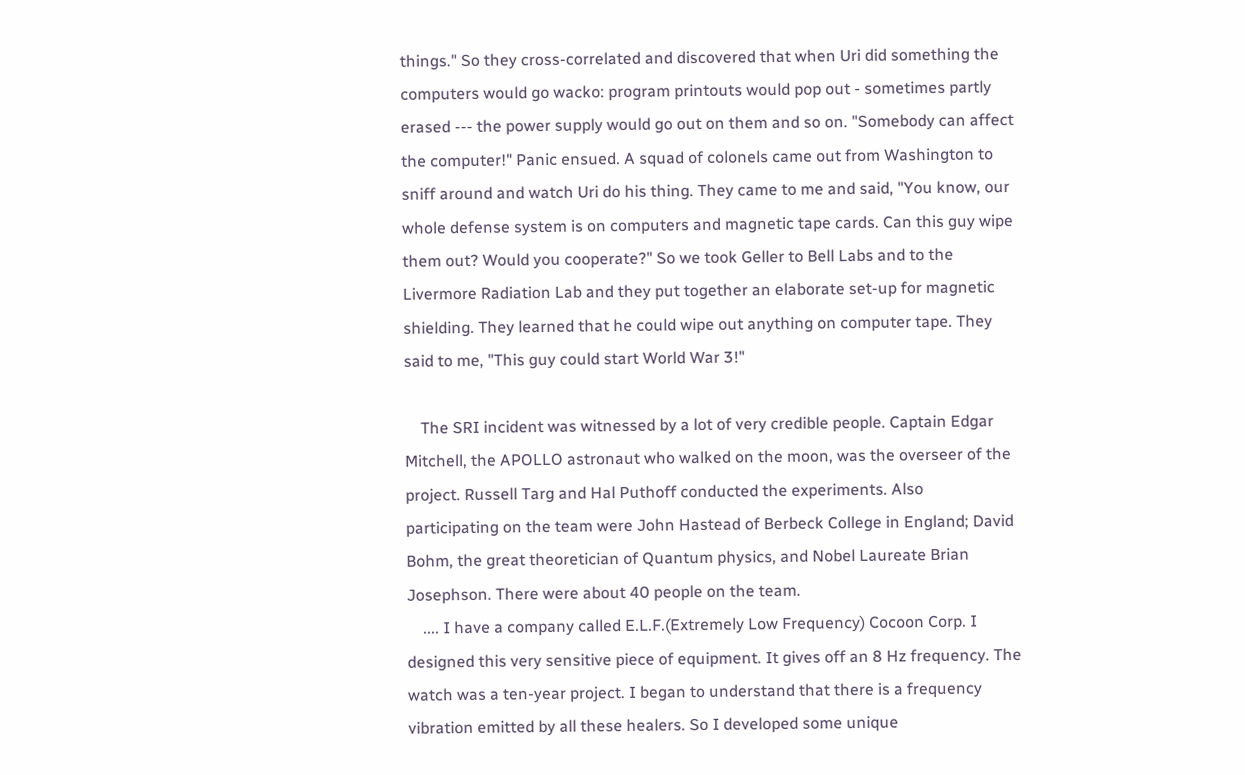things." So they cross-correlated and discovered that when Uri did something the computers would go wacko: program printouts would pop out - sometimes partly erased --- the power supply would go out on them and so on. "Somebody can affect the computer!" Panic ensued. A squad of colonels came out from Washington to sniff around and watch Uri do his thing. They came to me and said, "You know, our whole defense system is on computers and magnetic tape cards. Can this guy wipe them out? Would you cooperate?" So we took Geller to Bell Labs and to the Livermore Radiation Lab and they put together an elaborate set-up for magnetic shielding. They learned that he could wipe out anything on computer tape. They said to me, "This guy could start World War 3!"

    The SRI incident was witnessed by a lot of very credible people. Captain Edgar Mitchell, the APOLLO astronaut who walked on the moon, was the overseer of the project. Russell Targ and Hal Puthoff conducted the experiments. Also participating on the team were John Hastead of Berbeck College in England; David Bohm, the great theoretician of Quantum physics, and Nobel Laureate Brian Josephson. There were about 40 people on the team.
    .... I have a company called E.L.F.(Extremely Low Frequency) Cocoon Corp. I designed this very sensitive piece of equipment. It gives off an 8 Hz frequency. The watch was a ten-year project. I began to understand that there is a frequency vibration emitted by all these healers. So I developed some unique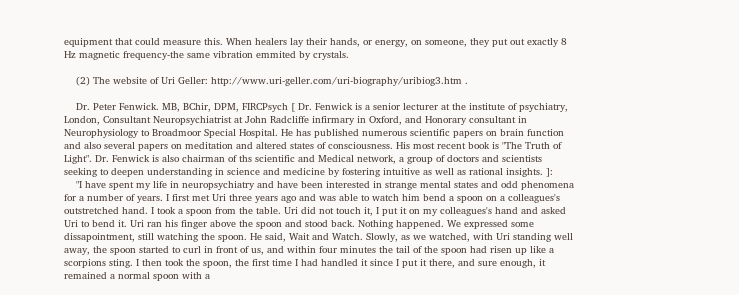equipment that could measure this. When healers lay their hands, or energy, on someone, they put out exactly 8 Hz magnetic frequency-the same vibration emmited by crystals.

    (2) The website of Uri Geller: http://www.uri-geller.com/uri-biography/uribiog3.htm .

    Dr. Peter Fenwick. MB, BChir, DPM, FIRCPsych [ Dr. Fenwick is a senior lecturer at the institute of psychiatry, London, Consultant Neuropsychiatrist at John Radcliffe infirmary in Oxford, and Honorary consultant in Neurophysiology to Broadmoor Special Hospital. He has published numerous scientific papers on brain function and also several papers on meditation and altered states of consciousness. His most recent book is "The Truth of Light". Dr. Fenwick is also chairman of ths scientific and Medical network, a group of doctors and scientists seeking to deepen understanding in science and medicine by fostering intuitive as well as rational insights. ]:
    "I have spent my life in neuropsychiatry and have been interested in strange mental states and odd phenomena for a number of years. I first met Uri three years ago and was able to watch him bend a spoon on a colleagues's outstretched hand. I took a spoon from the table. Uri did not touch it, I put it on my colleagues's hand and asked Uri to bend it. Uri ran his finger above the spoon and stood back. Nothing happened. We expressed some dissapointment, still watching the spoon. He said, Wait and Watch. Slowly, as we watched, with Uri standing well away, the spoon started to curl in front of us, and within four minutes the tail of the spoon had risen up like a scorpions sting. I then took the spoon, the first time I had handled it since I put it there, and sure enough, it remained a normal spoon with a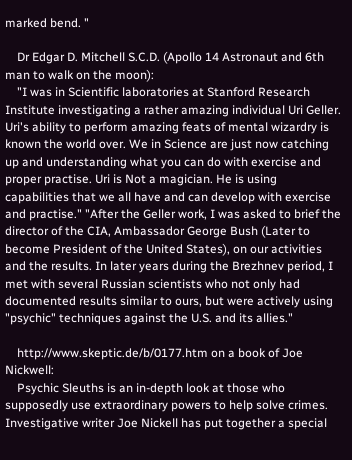marked bend. "

    Dr Edgar D. Mitchell S.C.D. (Apollo 14 Astronaut and 6th man to walk on the moon):
    "I was in Scientific laboratories at Stanford Research Institute investigating a rather amazing individual Uri Geller. Uri's ability to perform amazing feats of mental wizardry is known the world over. We in Science are just now catching up and understanding what you can do with exercise and proper practise. Uri is Not a magician. He is using capabilities that we all have and can develop with exercise and practise." "After the Geller work, I was asked to brief the director of the CIA, Ambassador George Bush (Later to become President of the United States), on our activities and the results. In later years during the Brezhnev period, I met with several Russian scientists who not only had documented results similar to ours, but were actively using "psychic" techniques against the U.S. and its allies."

    http://www.skeptic.de/b/0177.htm on a book of Joe Nickwell:
    Psychic Sleuths is an in-depth look at those who supposedly use extraordinary powers to help solve crimes. Investigative writer Joe Nickell has put together a special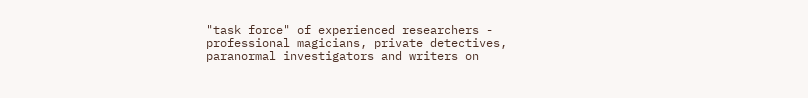"task force" of experienced researchers - professional magicians, private detectives, paranormal investigators and writers on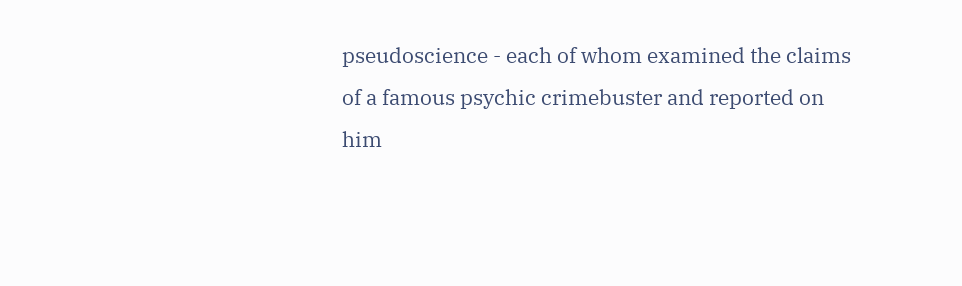pseudoscience - each of whom examined the claims of a famous psychic crimebuster and reported on him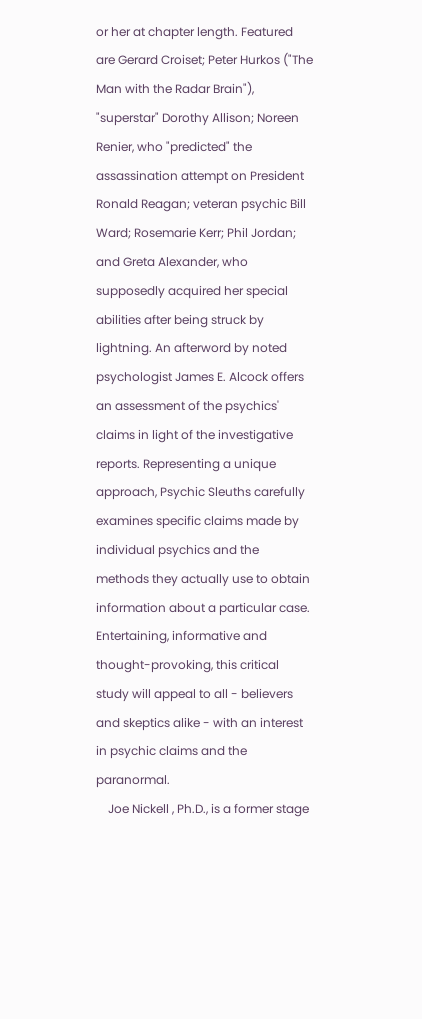or her at chapter length. Featured are Gerard Croiset; Peter Hurkos ("The Man with the Radar Brain"), "superstar" Dorothy Allison; Noreen Renier, who "predicted" the assassination attempt on President Ronald Reagan; veteran psychic Bill Ward; Rosemarie Kerr; Phil Jordan; and Greta Alexander, who supposedly acquired her special abilities after being struck by lightning. An afterword by noted psychologist James E. Alcock offers an assessment of the psychics' claims in light of the investigative reports. Representing a unique approach, Psychic Sleuths carefully examines specific claims made by individual psychics and the methods they actually use to obtain information about a particular case. Entertaining, informative and thought-provoking, this critical study will appeal to all - believers and skeptics alike - with an interest in psychic claims and the paranormal.
    Joe Nickell , Ph.D., is a former stage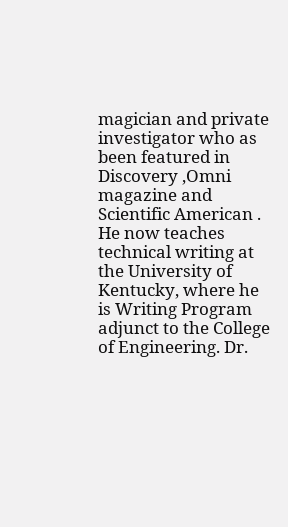magician and private investigator who as been featured in Discovery ,Omni magazine and Scientific American . He now teaches technical writing at the University of Kentucky, where he is Writing Program adjunct to the College of Engineering. Dr.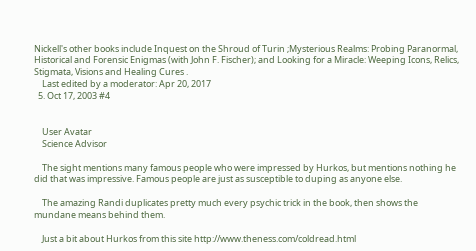Nickell's other books include Inquest on the Shroud of Turin ;Mysterious Realms: Probing Paranormal, Historical and Forensic Enigmas (with John F. Fischer); and Looking for a Miracle: Weeping Icons, Relics, Stigmata, Visions and Healing Cures .
    Last edited by a moderator: Apr 20, 2017
  5. Oct 17, 2003 #4


    User Avatar
    Science Advisor

    The sight mentions many famous people who were impressed by Hurkos, but mentions nothing he did that was impressive. Famous people are just as susceptible to duping as anyone else.

    The amazing Randi duplicates pretty much every psychic trick in the book, then shows the mundane means behind them.

    Just a bit about Hurkos from this site http://www.theness.com/coldread.html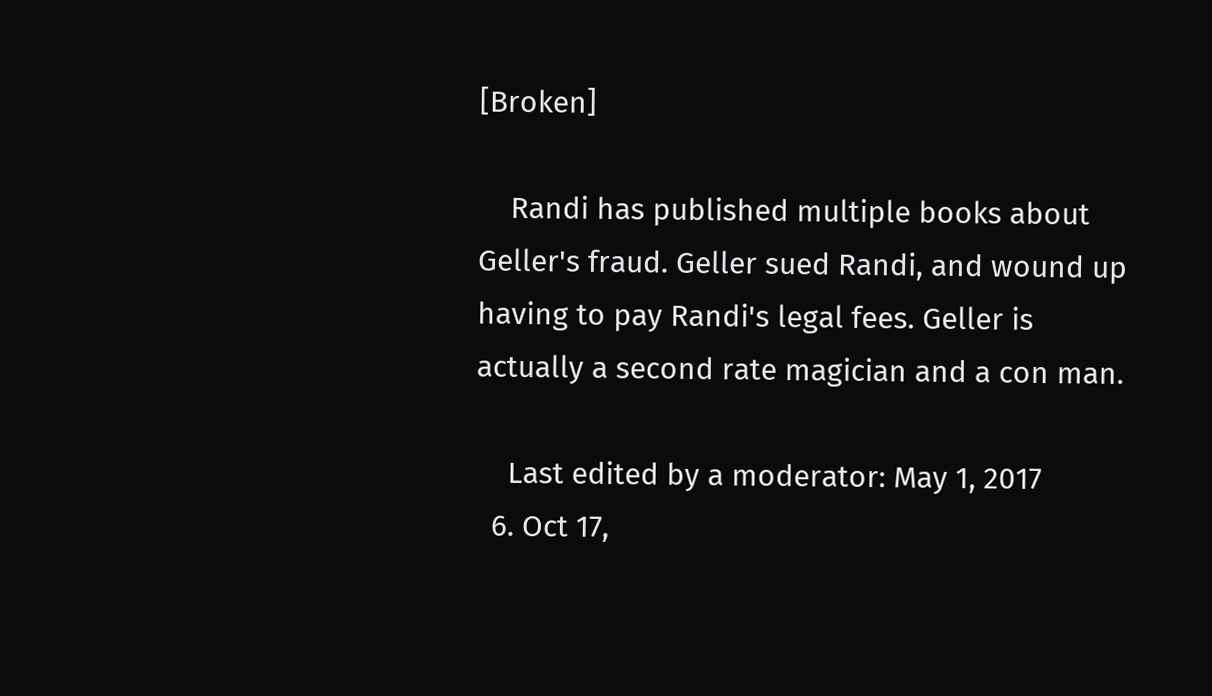[Broken]

    Randi has published multiple books about Geller's fraud. Geller sued Randi, and wound up having to pay Randi's legal fees. Geller is actually a second rate magician and a con man.

    Last edited by a moderator: May 1, 2017
  6. Oct 17,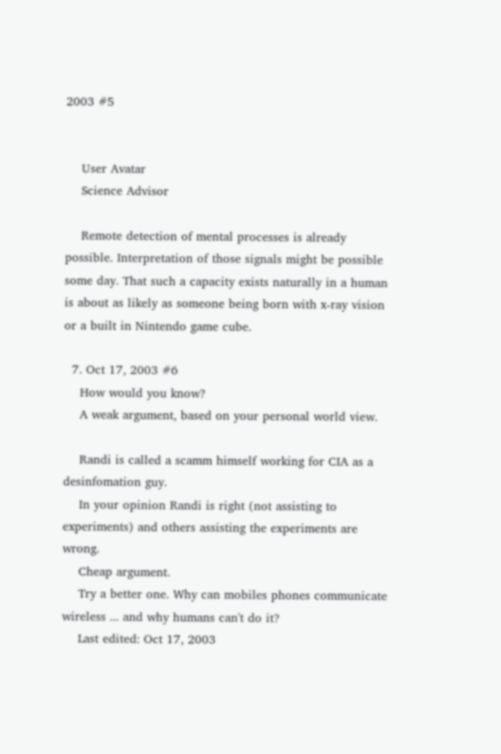2003 #5


    User Avatar
    Science Advisor

    Remote detection of mental processes is already possible. Interpretation of those signals might be possible some day. That such a capacity exists naturally in a human is about as likely as someone being born with x-ray vision or a built in Nintendo game cube.

  7. Oct 17, 2003 #6
    How would you know?
    A weak argument, based on your personal world view.

    Randi is called a scamm himself working for CIA as a desinfomation guy.
    In your opinion Randi is right (not assisting to experiments) and others assisting the experiments are wrong.
    Cheap argument.
    Try a better one. Why can mobiles phones communicate wireless ... and why humans can't do it?
    Last edited: Oct 17, 2003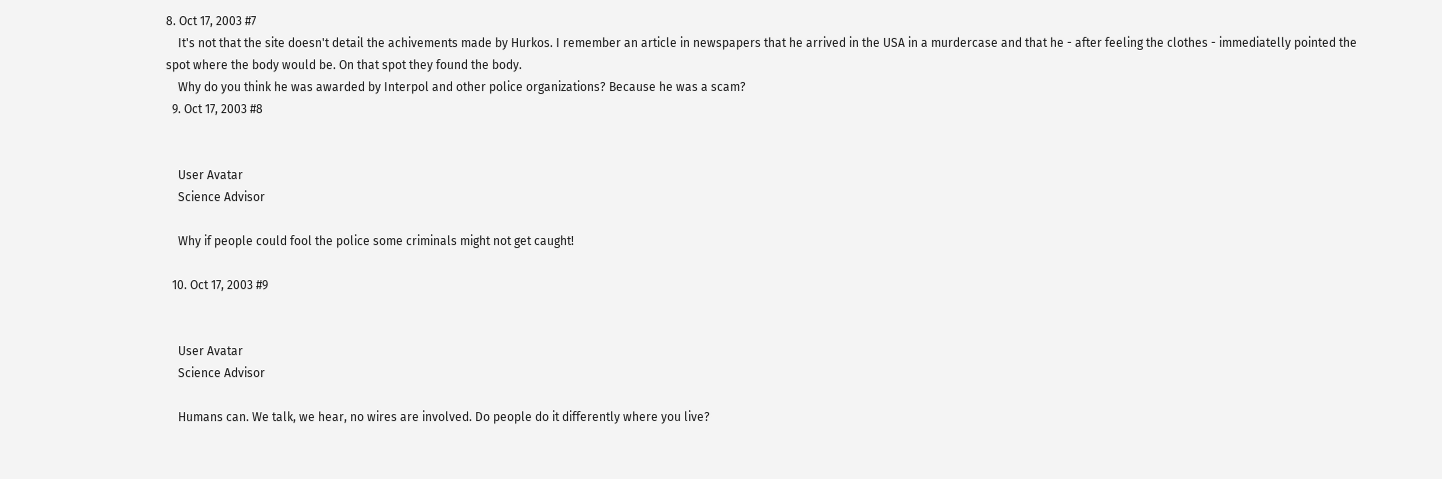8. Oct 17, 2003 #7
    It's not that the site doesn't detail the achivements made by Hurkos. I remember an article in newspapers that he arrived in the USA in a murdercase and that he - after feeling the clothes - immediatelly pointed the spot where the body would be. On that spot they found the body.
    Why do you think he was awarded by Interpol and other police organizations? Because he was a scam?
  9. Oct 17, 2003 #8


    User Avatar
    Science Advisor

    Why if people could fool the police some criminals might not get caught!

  10. Oct 17, 2003 #9


    User Avatar
    Science Advisor

    Humans can. We talk, we hear, no wires are involved. Do people do it differently where you live?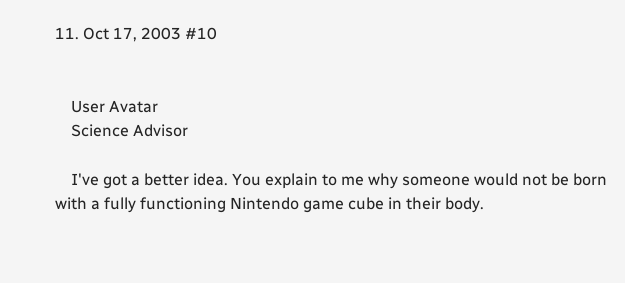11. Oct 17, 2003 #10


    User Avatar
    Science Advisor

    I've got a better idea. You explain to me why someone would not be born with a fully functioning Nintendo game cube in their body.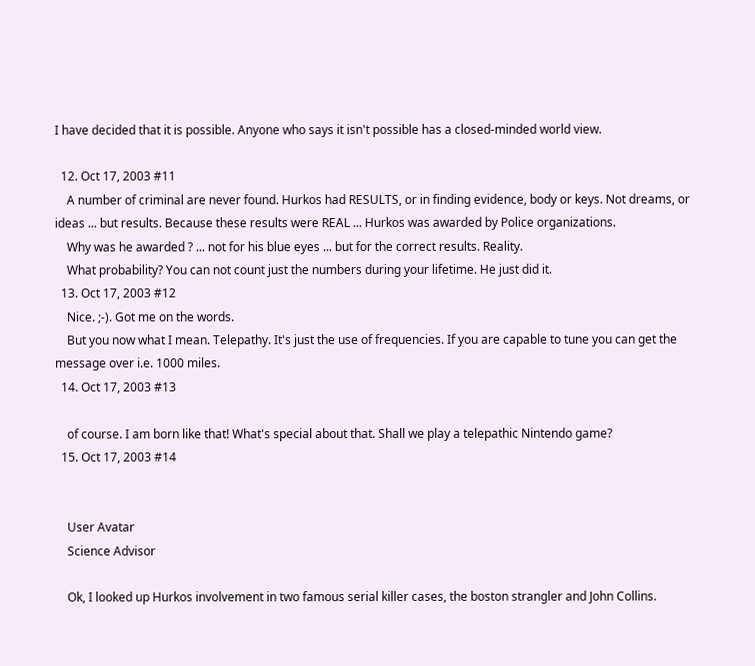I have decided that it is possible. Anyone who says it isn't possible has a closed-minded world view.

  12. Oct 17, 2003 #11
    A number of criminal are never found. Hurkos had RESULTS, or in finding evidence, body or keys. Not dreams, or ideas ... but results. Because these results were REAL ... Hurkos was awarded by Police organizations.
    Why was he awarded ? ... not for his blue eyes ... but for the correct results. Reality.
    What probability? You can not count just the numbers during your lifetime. He just did it.
  13. Oct 17, 2003 #12
    Nice. ;-). Got me on the words.
    But you now what I mean. Telepathy. It's just the use of frequencies. If you are capable to tune you can get the message over i.e. 1000 miles.
  14. Oct 17, 2003 #13

    of course. I am born like that! What's special about that. Shall we play a telepathic Nintendo game?
  15. Oct 17, 2003 #14


    User Avatar
    Science Advisor

    Ok, I looked up Hurkos involvement in two famous serial killer cases, the boston strangler and John Collins.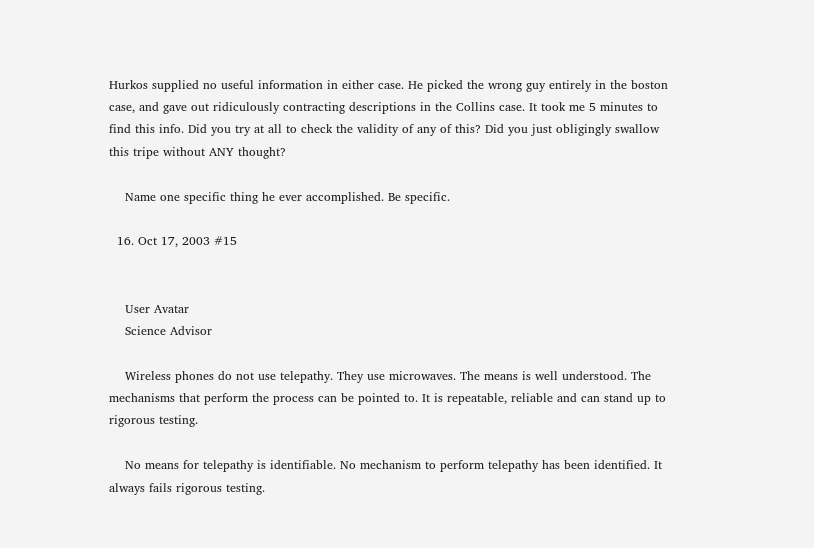Hurkos supplied no useful information in either case. He picked the wrong guy entirely in the boston case, and gave out ridiculously contracting descriptions in the Collins case. It took me 5 minutes to find this info. Did you try at all to check the validity of any of this? Did you just obligingly swallow this tripe without ANY thought?

    Name one specific thing he ever accomplished. Be specific.

  16. Oct 17, 2003 #15


    User Avatar
    Science Advisor

    Wireless phones do not use telepathy. They use microwaves. The means is well understood. The mechanisms that perform the process can be pointed to. It is repeatable, reliable and can stand up to rigorous testing.

    No means for telepathy is identifiable. No mechanism to perform telepathy has been identified. It always fails rigorous testing.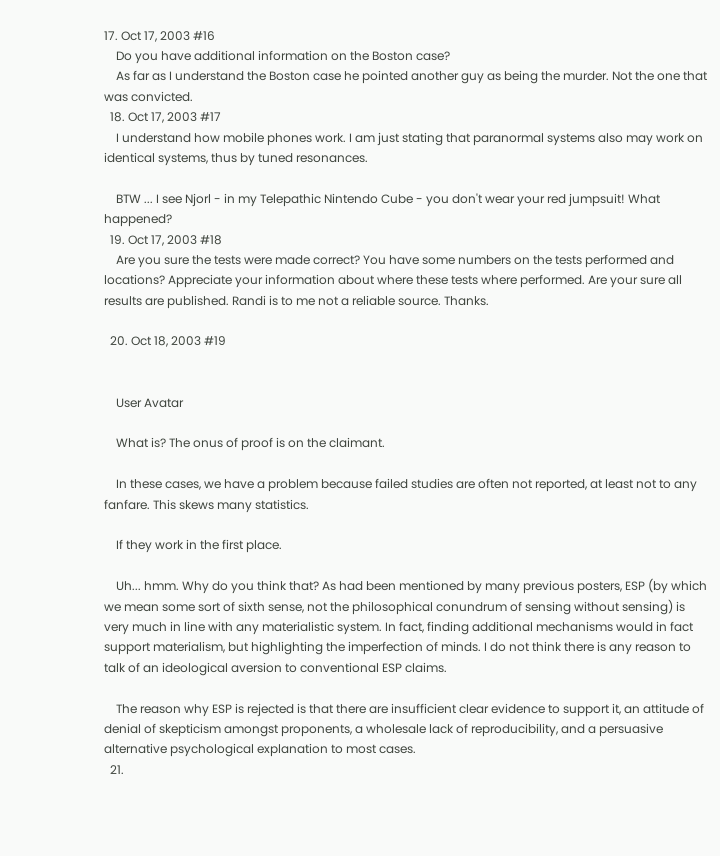17. Oct 17, 2003 #16
    Do you have additional information on the Boston case?
    As far as I understand the Boston case he pointed another guy as being the murder. Not the one that was convicted.
  18. Oct 17, 2003 #17
    I understand how mobile phones work. I am just stating that paranormal systems also may work on identical systems, thus by tuned resonances.

    BTW ... I see Njorl - in my Telepathic Nintendo Cube - you don't wear your red jumpsuit! What happened?
  19. Oct 17, 2003 #18
    Are you sure the tests were made correct? You have some numbers on the tests performed and locations? Appreciate your information about where these tests where performed. Are your sure all results are published. Randi is to me not a reliable source. Thanks.

  20. Oct 18, 2003 #19


    User Avatar

    What is? The onus of proof is on the claimant.

    In these cases, we have a problem because failed studies are often not reported, at least not to any fanfare. This skews many statistics.

    If they work in the first place.

    Uh... hmm. Why do you think that? As had been mentioned by many previous posters, ESP (by which we mean some sort of sixth sense, not the philosophical conundrum of sensing without sensing) is very much in line with any materialistic system. In fact, finding additional mechanisms would in fact support materialism, but highlighting the imperfection of minds. I do not think there is any reason to talk of an ideological aversion to conventional ESP claims.

    The reason why ESP is rejected is that there are insufficient clear evidence to support it, an attitude of denial of skepticism amongst proponents, a wholesale lack of reproducibility, and a persuasive alternative psychological explanation to most cases.
  21.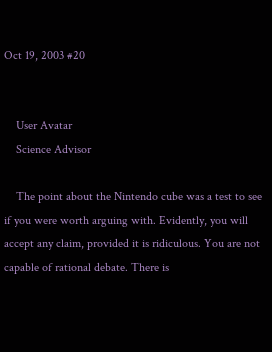Oct 19, 2003 #20


    User Avatar
    Science Advisor

    The point about the Nintendo cube was a test to see if you were worth arguing with. Evidently, you will accept any claim, provided it is ridiculous. You are not capable of rational debate. There is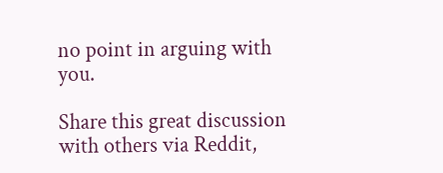no point in arguing with you.

Share this great discussion with others via Reddit,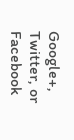Google+, Twitter, or Facebook